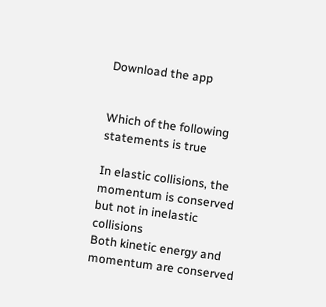Download the app


Which of the following statements is true

In elastic collisions, the momentum is conserved but not in inelastic collisions
Both kinetic energy and momentum are conserved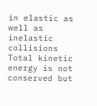in elastic as well as inelastic collisions
Total kinetic energy is not conserved but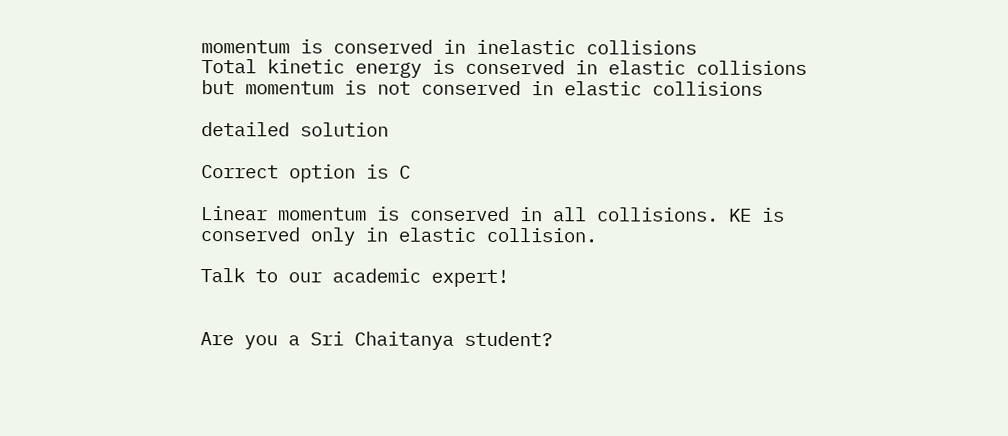momentum is conserved in inelastic collisions
Total kinetic energy is conserved in elastic collisions but momentum is not conserved in elastic collisions

detailed solution

Correct option is C

Linear momentum is conserved in all collisions. KE is conserved only in elastic collision.

Talk to our academic expert!


Are you a Sri Chaitanya student?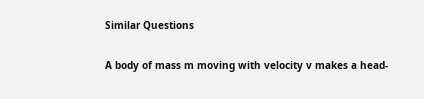Similar Questions

A body of mass m moving with velocity v makes a head-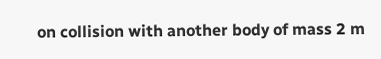on collision with another body of mass 2 m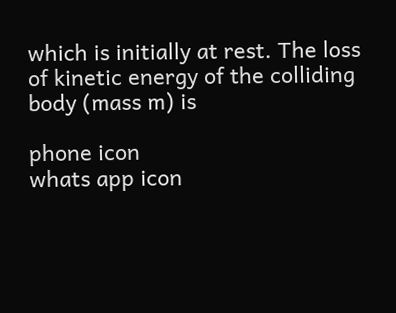which is initially at rest. The loss of kinetic energy of the colliding body (mass m) is

phone icon
whats app icon